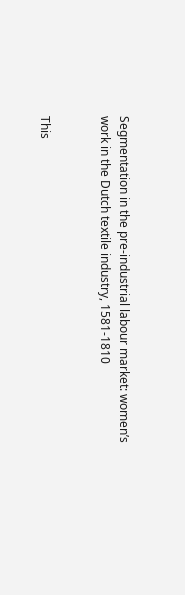Segmentation in the pre-industrial labour market: women’s work in the Dutch textile industry, 1581-1810


This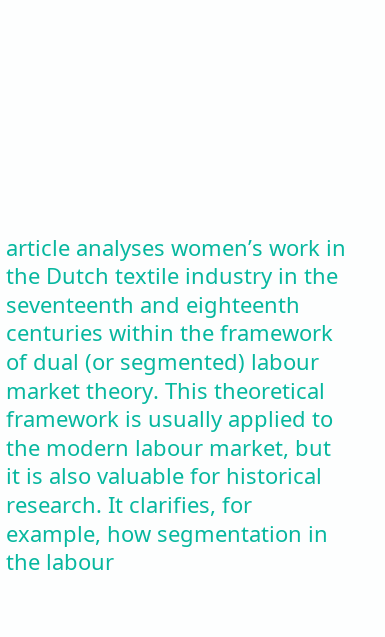article analyses women’s work in the Dutch textile industry in the seventeenth and eighteenth centuries within the framework of dual (or segmented) labour market theory. This theoretical framework is usually applied to the modern labour market, but it is also valuable for historical research. It clarifies, for example, how segmentation in the labour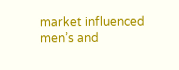market influenced men’s and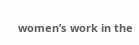women’s work in the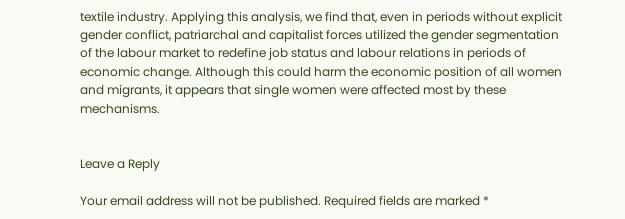textile industry. Applying this analysis, we find that, even in periods without explicit gender conflict, patriarchal and capitalist forces utilized the gender segmentation of the labour market to redefine job status and labour relations in periods of economic change. Although this could harm the economic position of all women and migrants, it appears that single women were affected most by these mechanisms.


Leave a Reply

Your email address will not be published. Required fields are marked *